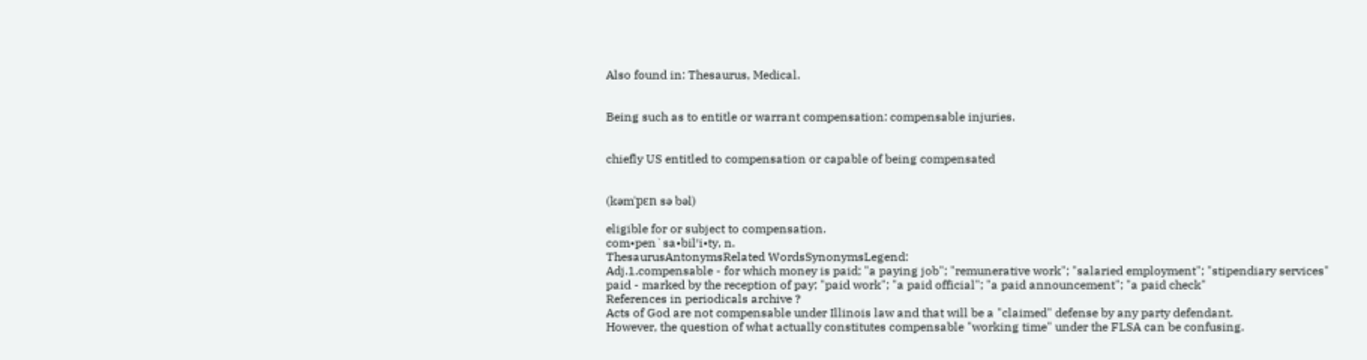Also found in: Thesaurus, Medical.


Being such as to entitle or warrant compensation: compensable injuries.


chiefly US entitled to compensation or capable of being compensated


(kəmˈpɛn sə bəl)

eligible for or subject to compensation.
com•pen`sa•bil′i•ty, n.
ThesaurusAntonymsRelated WordsSynonymsLegend:
Adj.1.compensable - for which money is paid; "a paying job"; "remunerative work"; "salaried employment"; "stipendiary services"
paid - marked by the reception of pay; "paid work"; "a paid official"; "a paid announcement"; "a paid check"
References in periodicals archive ?
Acts of God are not compensable under Illinois law and that will be a "claimed" defense by any party defendant.
However, the question of what actually constitutes compensable "working time" under the FLSA can be confusing.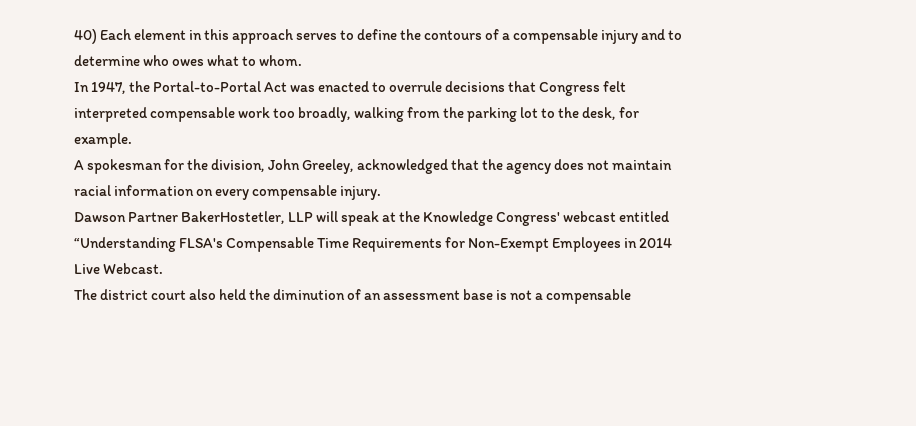40) Each element in this approach serves to define the contours of a compensable injury and to determine who owes what to whom.
In 1947, the Portal-to-Portal Act was enacted to overrule decisions that Congress felt interpreted compensable work too broadly, walking from the parking lot to the desk, for example.
A spokesman for the division, John Greeley, acknowledged that the agency does not maintain racial information on every compensable injury.
Dawson Partner BakerHostetler, LLP will speak at the Knowledge Congress' webcast entitled “Understanding FLSA's Compensable Time Requirements for Non-Exempt Employees in 2014 Live Webcast.
The district court also held the diminution of an assessment base is not a compensable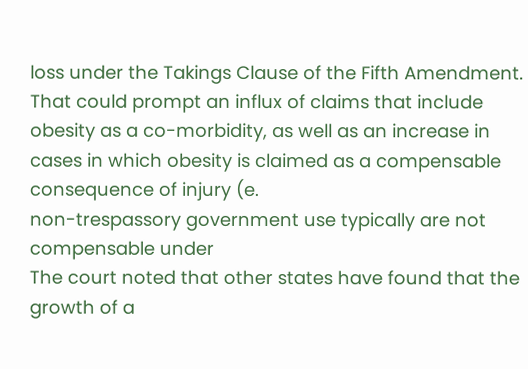loss under the Takings Clause of the Fifth Amendment.
That could prompt an influx of claims that include obesity as a co-morbidity, as well as an increase in cases in which obesity is claimed as a compensable consequence of injury (e.
non-trespassory government use typically are not compensable under
The court noted that other states have found that the growth of a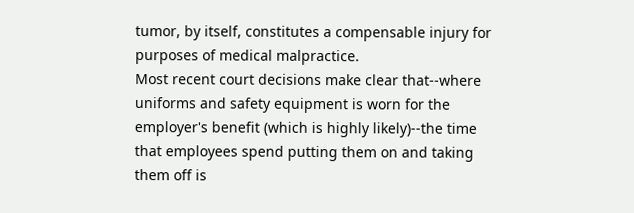tumor, by itself, constitutes a compensable injury for purposes of medical malpractice.
Most recent court decisions make clear that--where uniforms and safety equipment is worn for the employer's benefit (which is highly likely)--the time that employees spend putting them on and taking them off is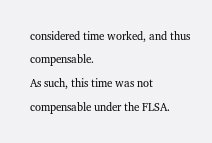considered time worked, and thus compensable.
As such, this time was not compensable under the FLSA.